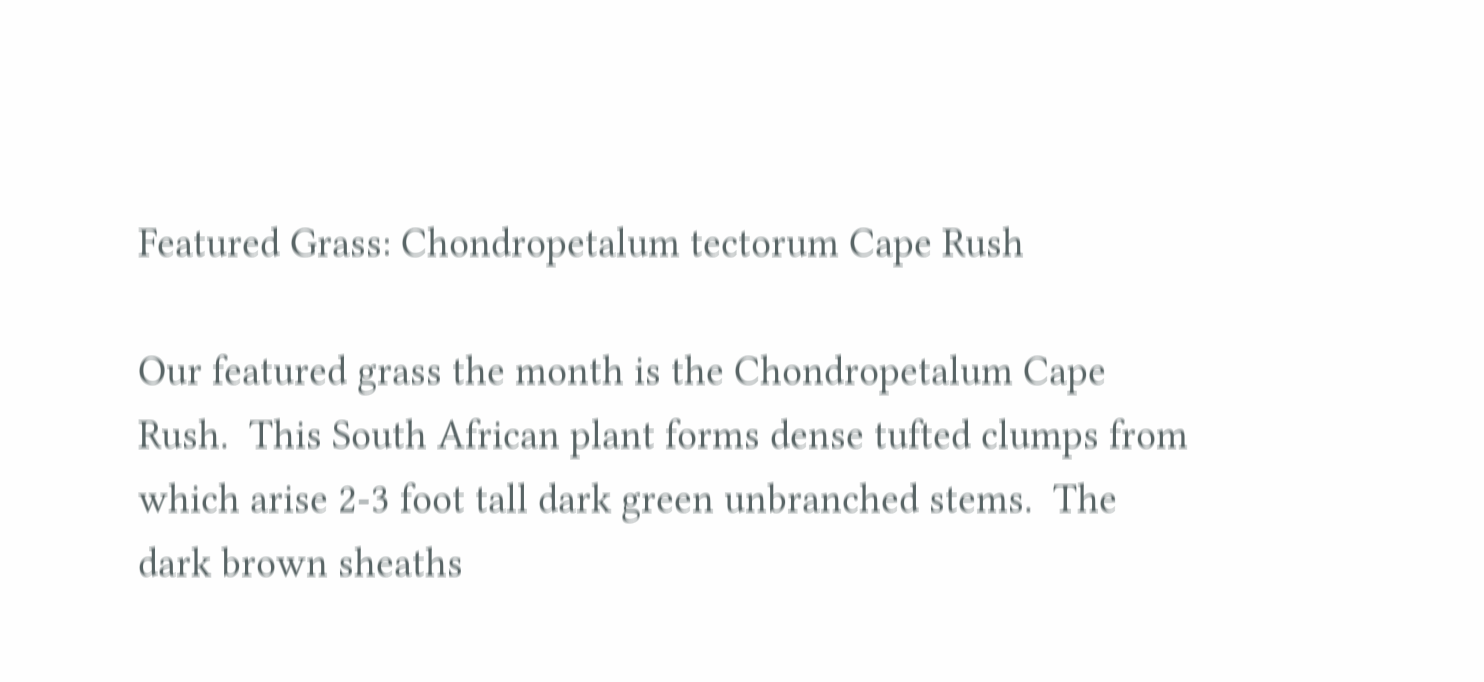Featured Grass: Chondropetalum tectorum Cape Rush

Our featured grass the month is the Chondropetalum Cape Rush.  This South African plant forms dense tufted clumps from which arise 2-3 foot tall dark green unbranched stems.  The dark brown sheaths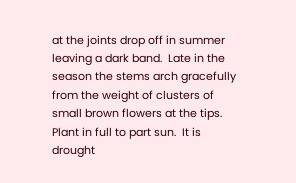at the joints drop off in summer leaving a dark band.  Late in the season the stems arch gracefully from the weight of clusters of small brown flowers at the tips.  Plant in full to part sun.  It is drought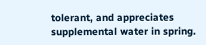tolerant, and appreciates supplemental water in spring.